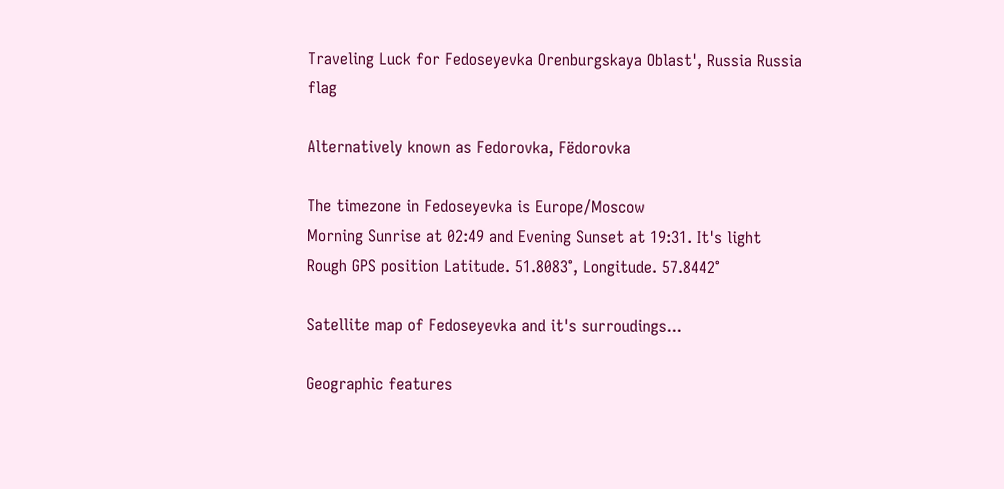Traveling Luck for Fedoseyevka Orenburgskaya Oblast', Russia Russia flag

Alternatively known as Fedorovka, Fëdorovka

The timezone in Fedoseyevka is Europe/Moscow
Morning Sunrise at 02:49 and Evening Sunset at 19:31. It's light
Rough GPS position Latitude. 51.8083°, Longitude. 57.8442°

Satellite map of Fedoseyevka and it's surroudings...

Geographic features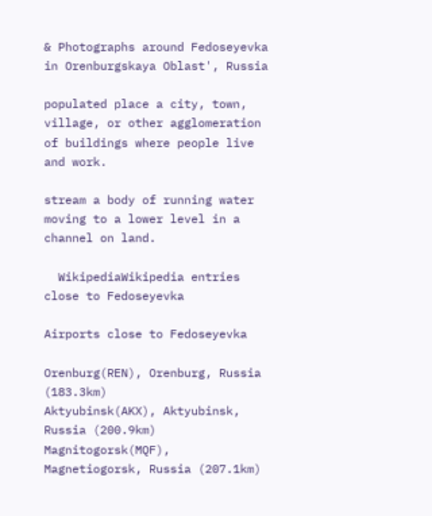& Photographs around Fedoseyevka in Orenburgskaya Oblast', Russia

populated place a city, town, village, or other agglomeration of buildings where people live and work.

stream a body of running water moving to a lower level in a channel on land.

  WikipediaWikipedia entries close to Fedoseyevka

Airports close to Fedoseyevka

Orenburg(REN), Orenburg, Russia (183.3km)
Aktyubinsk(AKX), Aktyubinsk, Russia (200.9km)
Magnitogorsk(MQF), Magnetiogorsk, Russia (207.1km)